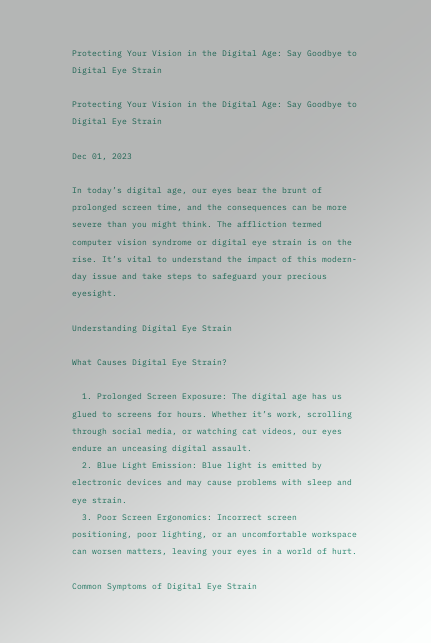Protecting Your Vision in the Digital Age: Say Goodbye to Digital Eye Strain

Protecting Your Vision in the Digital Age: Say Goodbye to Digital Eye Strain

Dec 01, 2023

In today’s digital age, our eyes bear the brunt of prolonged screen time, and the consequences can be more severe than you might think. The affliction termed computer vision syndrome or digital eye strain is on the rise. It’s vital to understand the impact of this modern-day issue and take steps to safeguard your precious eyesight.

Understanding Digital Eye Strain

What Causes Digital Eye Strain?

  1. Prolonged Screen Exposure: The digital age has us glued to screens for hours. Whether it’s work, scrolling through social media, or watching cat videos, our eyes endure an unceasing digital assault.
  2. Blue Light Emission: Blue light is emitted by electronic devices and may cause problems with sleep and eye strain.
  3. Poor Screen Ergonomics: Incorrect screen positioning, poor lighting, or an uncomfortable workspace can worsen matters, leaving your eyes in a world of hurt.

Common Symptoms of Digital Eye Strain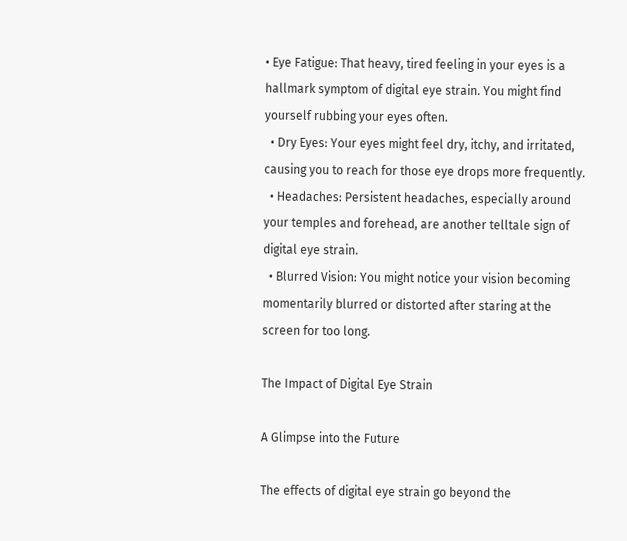• Eye Fatigue: That heavy, tired feeling in your eyes is a hallmark symptom of digital eye strain. You might find yourself rubbing your eyes often.
  • Dry Eyes: Your eyes might feel dry, itchy, and irritated, causing you to reach for those eye drops more frequently.
  • Headaches: Persistent headaches, especially around your temples and forehead, are another telltale sign of digital eye strain.
  • Blurred Vision: You might notice your vision becoming momentarily blurred or distorted after staring at the screen for too long.

The Impact of Digital Eye Strain

A Glimpse into the Future

The effects of digital eye strain go beyond the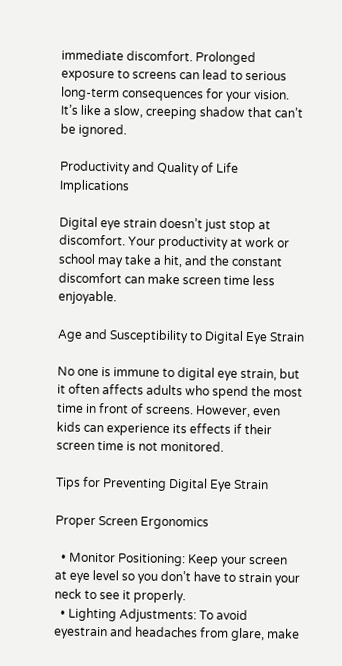immediate discomfort. Prolonged exposure to screens can lead to serious long-term consequences for your vision. It’s like a slow, creeping shadow that can’t be ignored.

Productivity and Quality of Life Implications

Digital eye strain doesn’t just stop at discomfort. Your productivity at work or school may take a hit, and the constant discomfort can make screen time less enjoyable.

Age and Susceptibility to Digital Eye Strain

No one is immune to digital eye strain, but it often affects adults who spend the most time in front of screens. However, even kids can experience its effects if their screen time is not monitored.

Tips for Preventing Digital Eye Strain

Proper Screen Ergonomics

  • Monitor Positioning: Keep your screen at eye level so you don’t have to strain your neck to see it properly.
  • Lighting Adjustments: To avoid eyestrain and headaches from glare, make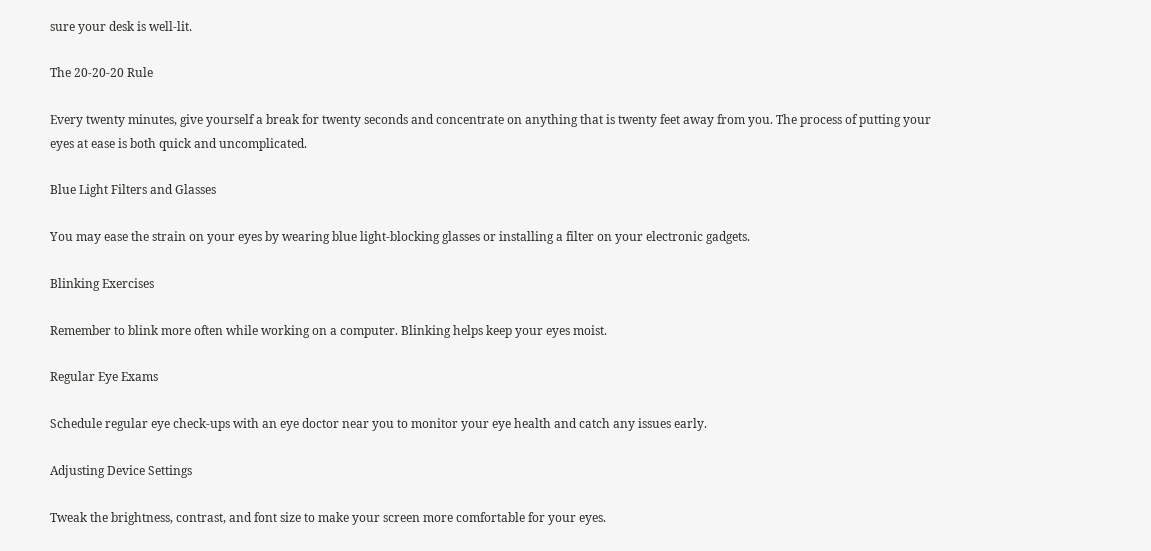sure your desk is well-lit.

The 20-20-20 Rule

Every twenty minutes, give yourself a break for twenty seconds and concentrate on anything that is twenty feet away from you. The process of putting your eyes at ease is both quick and uncomplicated.

Blue Light Filters and Glasses

You may ease the strain on your eyes by wearing blue light-blocking glasses or installing a filter on your electronic gadgets.

Blinking Exercises

Remember to blink more often while working on a computer. Blinking helps keep your eyes moist.

Regular Eye Exams

Schedule regular eye check-ups with an eye doctor near you to monitor your eye health and catch any issues early.

Adjusting Device Settings

Tweak the brightness, contrast, and font size to make your screen more comfortable for your eyes.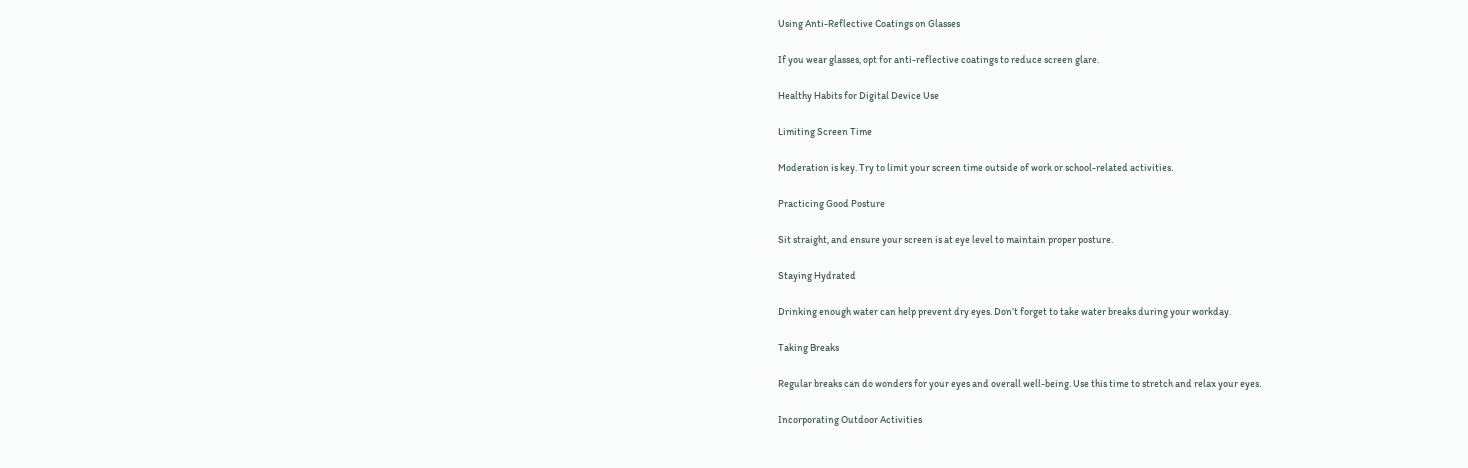Using Anti-Reflective Coatings on Glasses

If you wear glasses, opt for anti-reflective coatings to reduce screen glare.

Healthy Habits for Digital Device Use

Limiting Screen Time

Moderation is key. Try to limit your screen time outside of work or school-related activities.

Practicing Good Posture

Sit straight, and ensure your screen is at eye level to maintain proper posture.

Staying Hydrated

Drinking enough water can help prevent dry eyes. Don’t forget to take water breaks during your workday.

Taking Breaks

Regular breaks can do wonders for your eyes and overall well-being. Use this time to stretch and relax your eyes.

Incorporating Outdoor Activities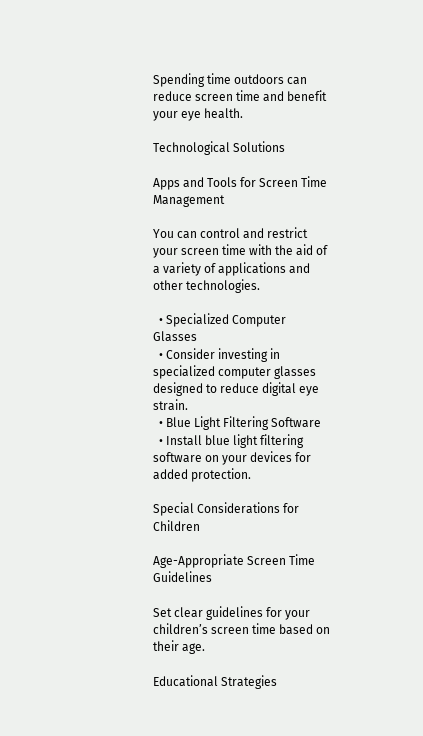Spending time outdoors can reduce screen time and benefit your eye health.

Technological Solutions

Apps and Tools for Screen Time Management

You can control and restrict your screen time with the aid of a variety of applications and other technologies.

  • Specialized Computer Glasses
  • Consider investing in specialized computer glasses designed to reduce digital eye strain.
  • Blue Light Filtering Software
  • Install blue light filtering software on your devices for added protection.

Special Considerations for Children

Age-Appropriate Screen Time Guidelines

Set clear guidelines for your children’s screen time based on their age.

Educational Strategies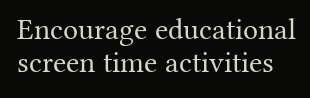Encourage educational screen time activities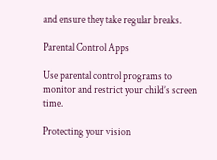and ensure they take regular breaks.

Parental Control Apps

Use parental control programs to monitor and restrict your child’s screen time.

Protecting your vision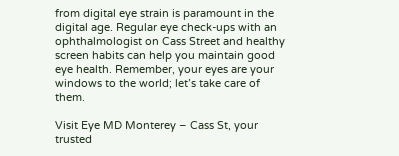from digital eye strain is paramount in the digital age. Regular eye check-ups with an ophthalmologist on Cass Street and healthy screen habits can help you maintain good eye health. Remember, your eyes are your windows to the world; let’s take care of them.

Visit Eye MD Monterey – Cass St, your trusted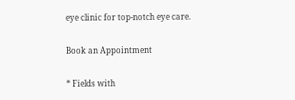eye clinic for top-notch eye care.

Book an Appointment

* Fields with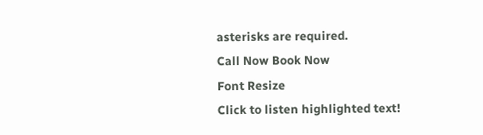asterisks are required.
Call Now Book Now
Font Resize
Click to listen highlighted text!